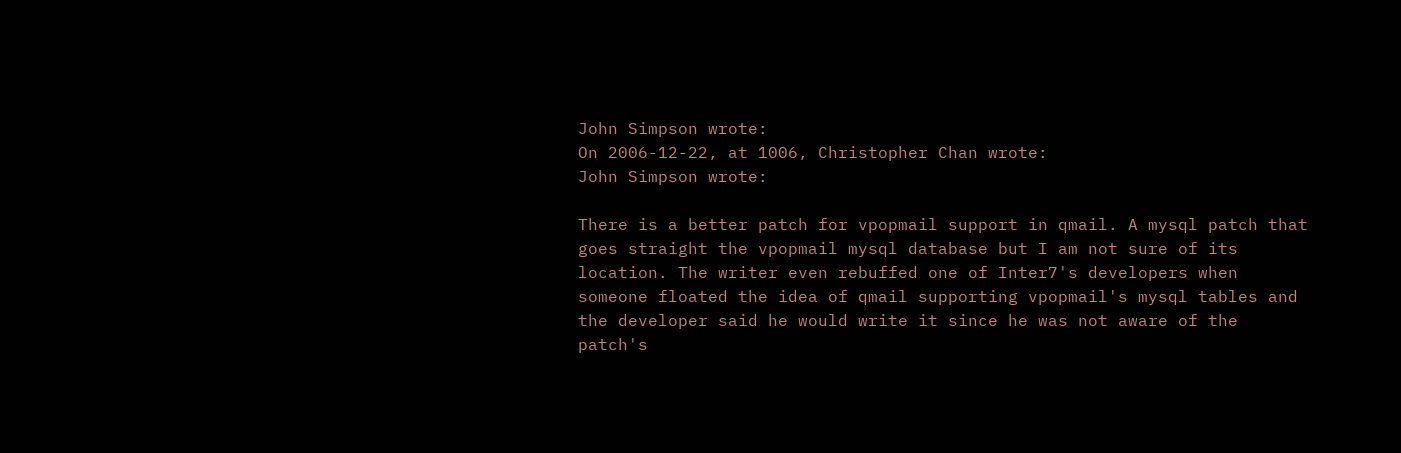John Simpson wrote:
On 2006-12-22, at 1006, Christopher Chan wrote:
John Simpson wrote:

There is a better patch for vpopmail support in qmail. A mysql patch that goes straight the vpopmail mysql database but I am not sure of its location. The writer even rebuffed one of Inter7's developers when someone floated the idea of qmail supporting vpopmail's mysql tables and the developer said he would write it since he was not aware of the patch's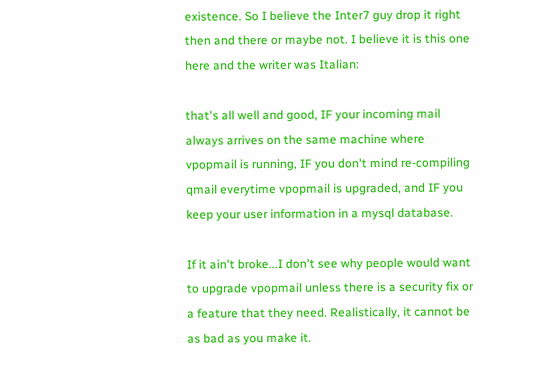existence. So I believe the Inter7 guy drop it right then and there or maybe not. I believe it is this one here and the writer was Italian:

that's all well and good, IF your incoming mail always arrives on the same machine where vpopmail is running, IF you don't mind re-compiling qmail everytime vpopmail is upgraded, and IF you keep your user information in a mysql database.

If it ain't broke...I don't see why people would want to upgrade vpopmail unless there is a security fix or a feature that they need. Realistically, it cannot be as bad as you make it.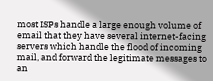most ISPs handle a large enough volume of email that they have several internet-facing servers which handle the flood of incoming mail, and forward the legitimate messages to an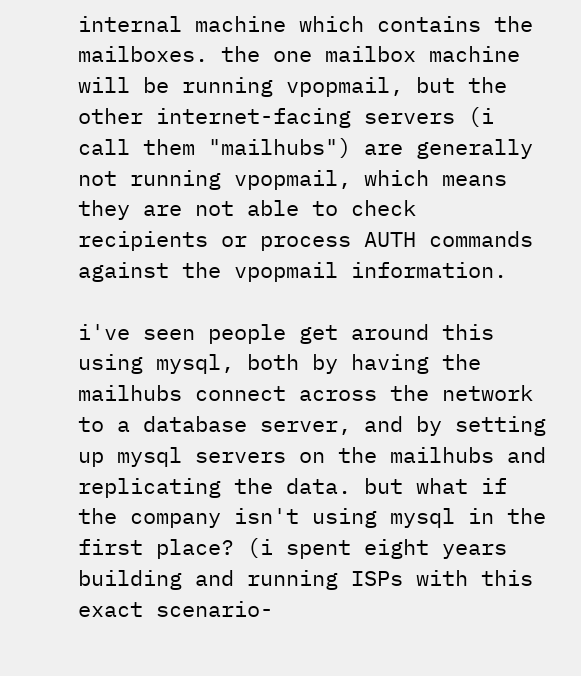internal machine which contains the mailboxes. the one mailbox machine will be running vpopmail, but the other internet-facing servers (i call them "mailhubs") are generally not running vpopmail, which means they are not able to check recipients or process AUTH commands against the vpopmail information.

i've seen people get around this using mysql, both by having the mailhubs connect across the network to a database server, and by setting up mysql servers on the mailhubs and replicating the data. but what if the company isn't using mysql in the first place? (i spent eight years building and running ISPs with this exact scenario-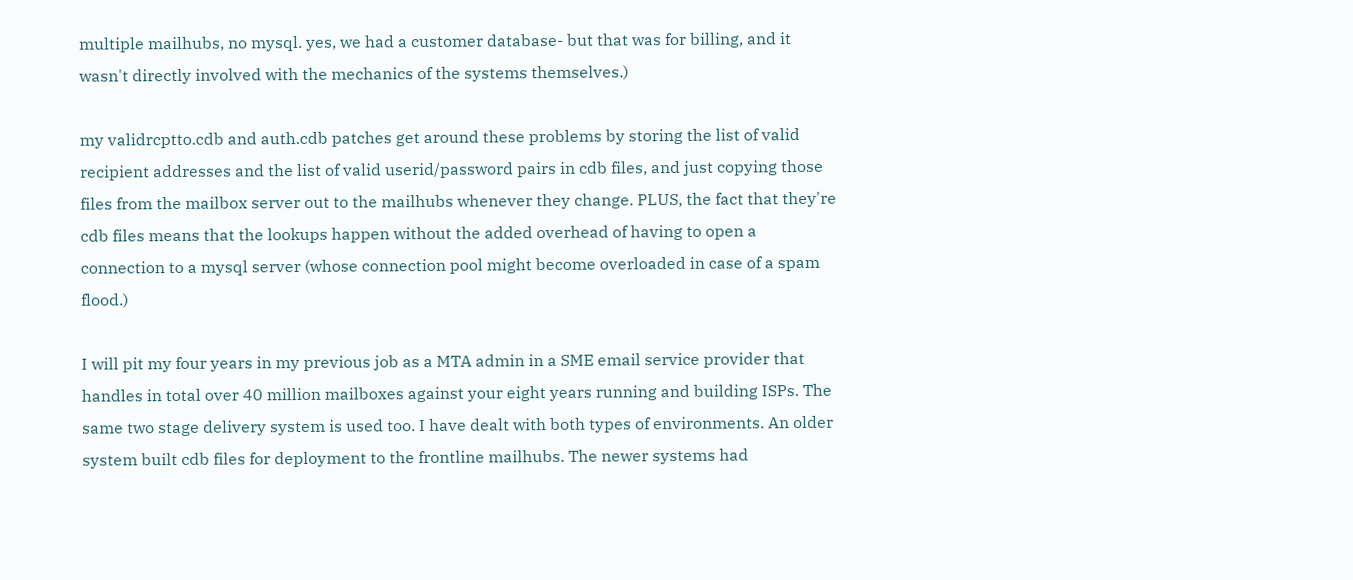multiple mailhubs, no mysql. yes, we had a customer database- but that was for billing, and it wasn't directly involved with the mechanics of the systems themselves.)

my validrcptto.cdb and auth.cdb patches get around these problems by storing the list of valid recipient addresses and the list of valid userid/password pairs in cdb files, and just copying those files from the mailbox server out to the mailhubs whenever they change. PLUS, the fact that they're cdb files means that the lookups happen without the added overhead of having to open a connection to a mysql server (whose connection pool might become overloaded in case of a spam flood.)

I will pit my four years in my previous job as a MTA admin in a SME email service provider that handles in total over 40 million mailboxes against your eight years running and building ISPs. The same two stage delivery system is used too. I have dealt with both types of environments. An older system built cdb files for deployment to the frontline mailhubs. The newer systems had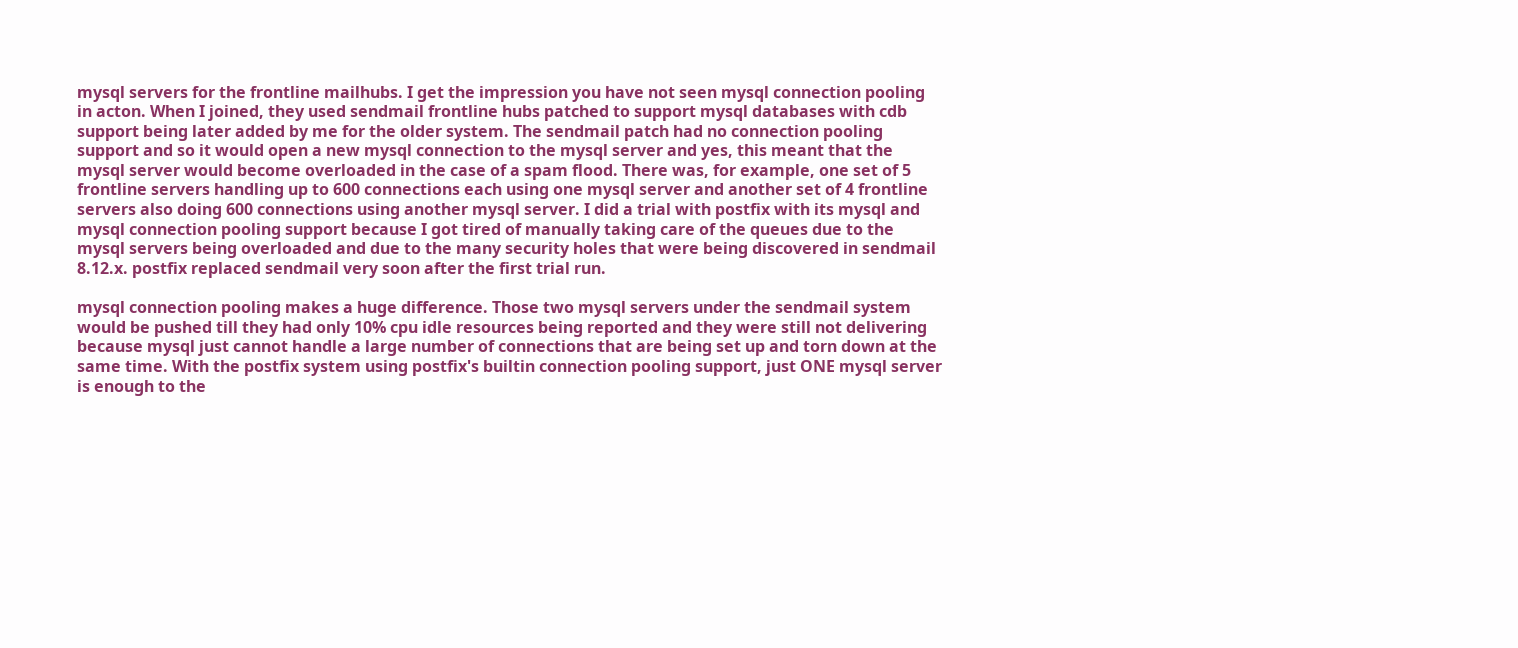mysql servers for the frontline mailhubs. I get the impression you have not seen mysql connection pooling in acton. When I joined, they used sendmail frontline hubs patched to support mysql databases with cdb support being later added by me for the older system. The sendmail patch had no connection pooling support and so it would open a new mysql connection to the mysql server and yes, this meant that the mysql server would become overloaded in the case of a spam flood. There was, for example, one set of 5 frontline servers handling up to 600 connections each using one mysql server and another set of 4 frontline servers also doing 600 connections using another mysql server. I did a trial with postfix with its mysql and mysql connection pooling support because I got tired of manually taking care of the queues due to the mysql servers being overloaded and due to the many security holes that were being discovered in sendmail 8.12.x. postfix replaced sendmail very soon after the first trial run.

mysql connection pooling makes a huge difference. Those two mysql servers under the sendmail system would be pushed till they had only 10% cpu idle resources being reported and they were still not delivering because mysql just cannot handle a large number of connections that are being set up and torn down at the same time. With the postfix system using postfix's builtin connection pooling support, just ONE mysql server is enough to the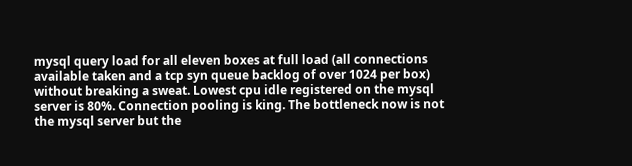mysql query load for all eleven boxes at full load (all connections available taken and a tcp syn queue backlog of over 1024 per box) without breaking a sweat. Lowest cpu idle registered on the mysql server is 80%. Connection pooling is king. The bottleneck now is not the mysql server but the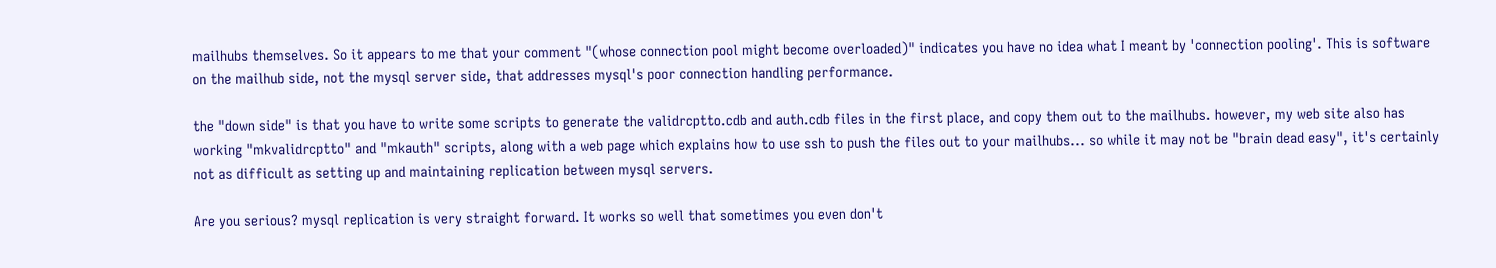mailhubs themselves. So it appears to me that your comment "(whose connection pool might become overloaded)" indicates you have no idea what I meant by 'connection pooling'. This is software on the mailhub side, not the mysql server side, that addresses mysql's poor connection handling performance.

the "down side" is that you have to write some scripts to generate the validrcptto.cdb and auth.cdb files in the first place, and copy them out to the mailhubs. however, my web site also has working "mkvalidrcptto" and "mkauth" scripts, along with a web page which explains how to use ssh to push the files out to your mailhubs... so while it may not be "brain dead easy", it's certainly not as difficult as setting up and maintaining replication between mysql servers.

Are you serious? mysql replication is very straight forward. It works so well that sometimes you even don't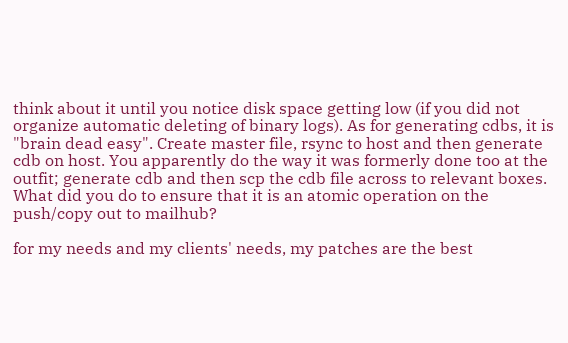think about it until you notice disk space getting low (if you did not organize automatic deleting of binary logs). As for generating cdbs, it is "brain dead easy". Create master file, rsync to host and then generate cdb on host. You apparently do the way it was formerly done too at the outfit; generate cdb and then scp the cdb file across to relevant boxes. What did you do to ensure that it is an atomic operation on the push/copy out to mailhub?

for my needs and my clients' needs, my patches are the best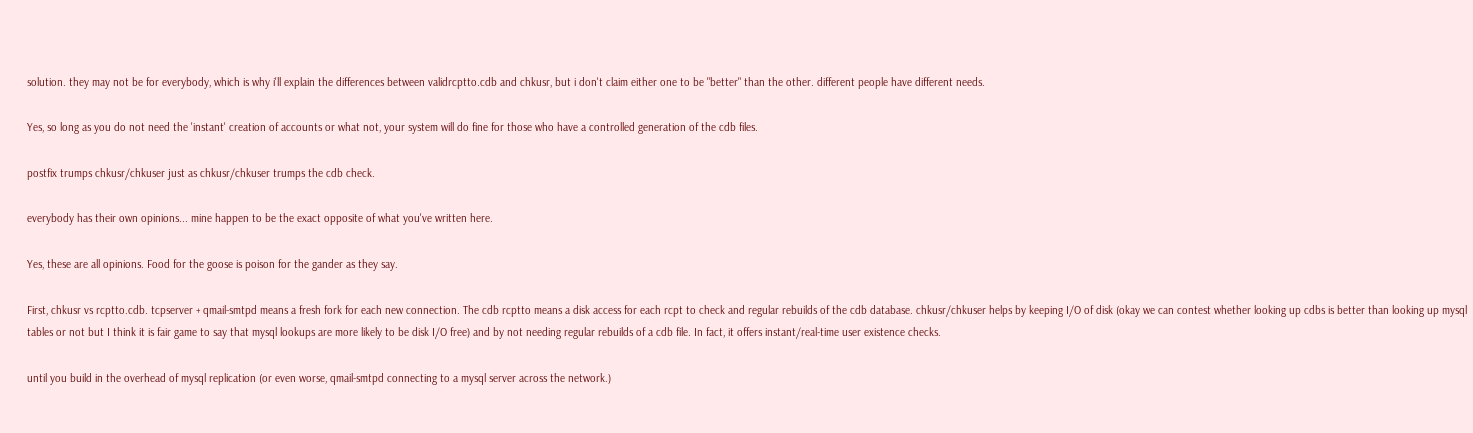solution. they may not be for everybody, which is why i'll explain the differences between validrcptto.cdb and chkusr, but i don't claim either one to be "better" than the other. different people have different needs.

Yes, so long as you do not need the 'instant' creation of accounts or what not, your system will do fine for those who have a controlled generation of the cdb files.

postfix trumps chkusr/chkuser just as chkusr/chkuser trumps the cdb check.

everybody has their own opinions... mine happen to be the exact opposite of what you've written here.

Yes, these are all opinions. Food for the goose is poison for the gander as they say.

First, chkusr vs rcptto.cdb. tcpserver + qmail-smtpd means a fresh fork for each new connection. The cdb rcptto means a disk access for each rcpt to check and regular rebuilds of the cdb database. chkusr/chkuser helps by keeping I/O of disk (okay we can contest whether looking up cdbs is better than looking up mysql tables or not but I think it is fair game to say that mysql lookups are more likely to be disk I/O free) and by not needing regular rebuilds of a cdb file. In fact, it offers instant/real-time user existence checks.

until you build in the overhead of mysql replication (or even worse, qmail-smtpd connecting to a mysql server across the network.)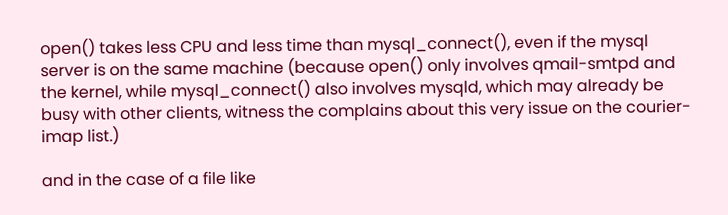open() takes less CPU and less time than mysql_connect(), even if the mysql server is on the same machine (because open() only involves qmail-smtpd and the kernel, while mysql_connect() also involves mysqld, which may already be busy with other clients, witness the complains about this very issue on the courier-imap list.)

and in the case of a file like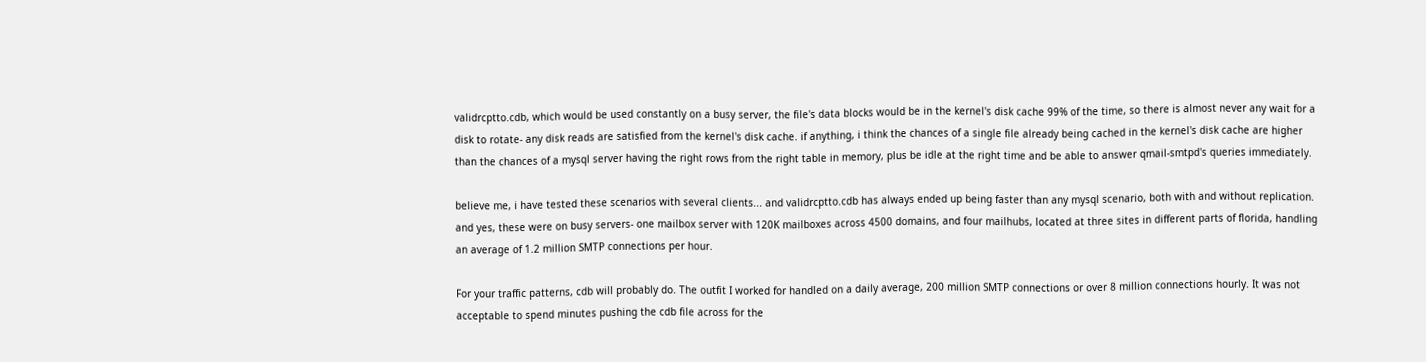validrcptto.cdb, which would be used constantly on a busy server, the file's data blocks would be in the kernel's disk cache 99% of the time, so there is almost never any wait for a disk to rotate- any disk reads are satisfied from the kernel's disk cache. if anything, i think the chances of a single file already being cached in the kernel's disk cache are higher than the chances of a mysql server having the right rows from the right table in memory, plus be idle at the right time and be able to answer qmail-smtpd's queries immediately.

believe me, i have tested these scenarios with several clients... and validrcptto.cdb has always ended up being faster than any mysql scenario, both with and without replication. and yes, these were on busy servers- one mailbox server with 120K mailboxes across 4500 domains, and four mailhubs, located at three sites in different parts of florida, handling an average of 1.2 million SMTP connections per hour.

For your traffic patterns, cdb will probably do. The outfit I worked for handled on a daily average, 200 million SMTP connections or over 8 million connections hourly. It was not acceptable to spend minutes pushing the cdb file across for the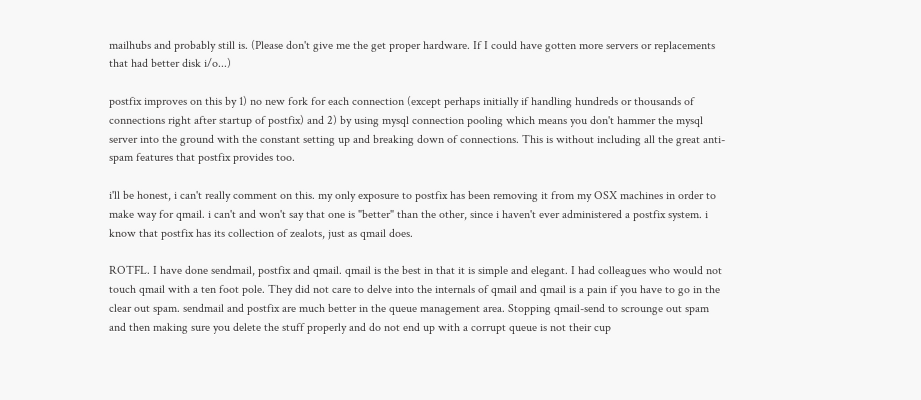mailhubs and probably still is. (Please don't give me the get proper hardware. If I could have gotten more servers or replacements that had better disk i/o...)

postfix improves on this by 1) no new fork for each connection (except perhaps initially if handling hundreds or thousands of connections right after startup of postfix) and 2) by using mysql connection pooling which means you don't hammer the mysql server into the ground with the constant setting up and breaking down of connections. This is without including all the great anti-spam features that postfix provides too.

i'll be honest, i can't really comment on this. my only exposure to postfix has been removing it from my OSX machines in order to make way for qmail. i can't and won't say that one is "better" than the other, since i haven't ever administered a postfix system. i know that postfix has its collection of zealots, just as qmail does.

ROTFL. I have done sendmail, postfix and qmail. qmail is the best in that it is simple and elegant. I had colleagues who would not touch qmail with a ten foot pole. They did not care to delve into the internals of qmail and qmail is a pain if you have to go in the clear out spam. sendmail and postfix are much better in the queue management area. Stopping qmail-send to scrounge out spam and then making sure you delete the stuff properly and do not end up with a corrupt queue is not their cup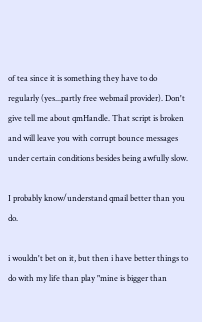of tea since it is something they have to do regularly (yes...partly free webmail provider). Don't give tell me about qmHandle. That script is broken and will leave you with corrupt bounce messages under certain conditions besides being awfully slow.

I probably know/understand qmail better than you do.

i wouldn't bet on it, but then i have better things to do with my life than play "mine is bigger than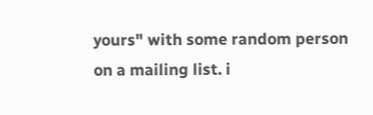yours" with some random person on a mailing list. i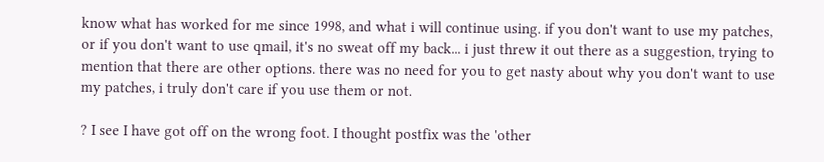know what has worked for me since 1998, and what i will continue using. if you don't want to use my patches, or if you don't want to use qmail, it's no sweat off my back... i just threw it out there as a suggestion, trying to mention that there are other options. there was no need for you to get nasty about why you don't want to use my patches, i truly don't care if you use them or not.

? I see I have got off on the wrong foot. I thought postfix was the 'other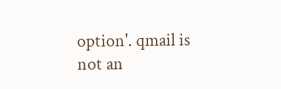option'. qmail is not an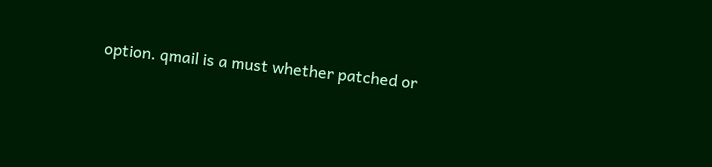option. qmail is a must whether patched or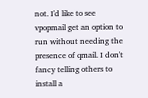not. I'd like to see vpopmail get an option to run without needing the presence of qmail. I don't fancy telling others to install a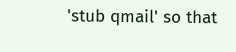'stub qmail' so that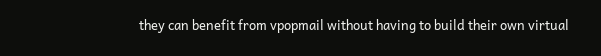they can benefit from vpopmail without having to build their own virtual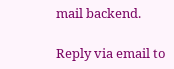mail backend.

Reply via email to